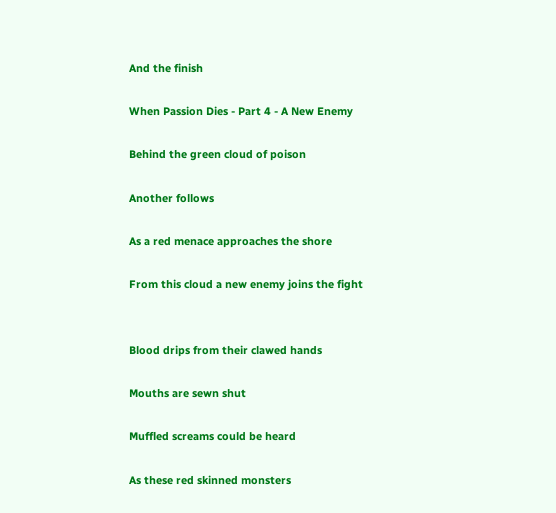And the finish

When Passion Dies - Part 4 - A New Enemy

Behind the green cloud of poison

Another follows

As a red menace approaches the shore

From this cloud a new enemy joins the fight


Blood drips from their clawed hands

Mouths are sewn shut

Muffled screams could be heard

As these red skinned monsters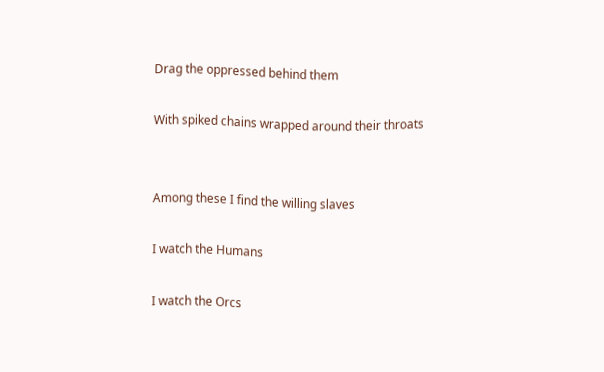Drag the oppressed behind them

With spiked chains wrapped around their throats


Among these I find the willing slaves

I watch the Humans

I watch the Orcs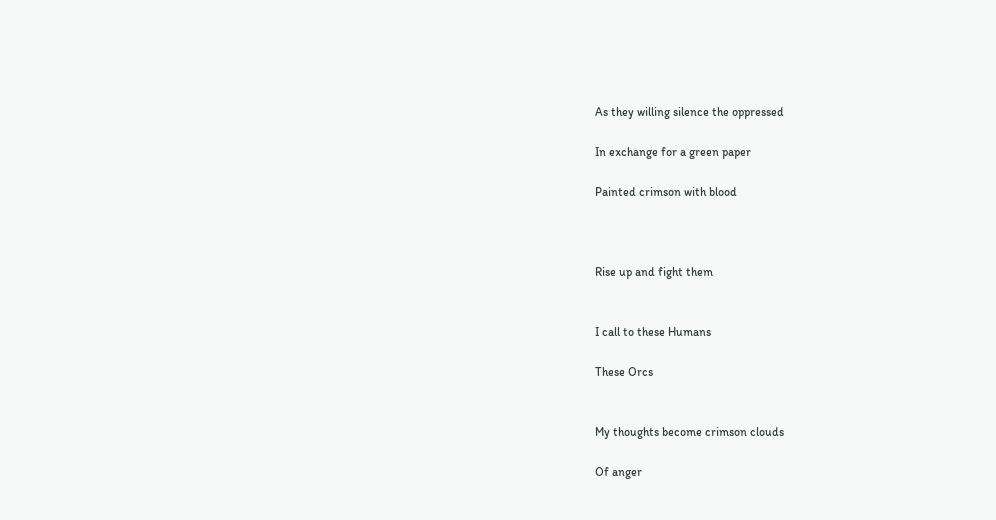As they willing silence the oppressed

In exchange for a green paper

Painted crimson with blood



Rise up and fight them


I call to these Humans

These Orcs


My thoughts become crimson clouds

Of anger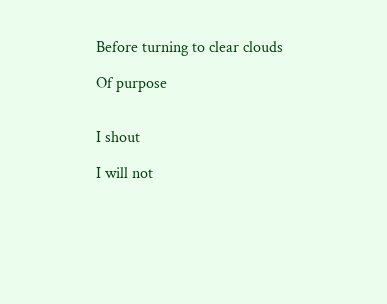Before turning to clear clouds

Of purpose


I shout

I will not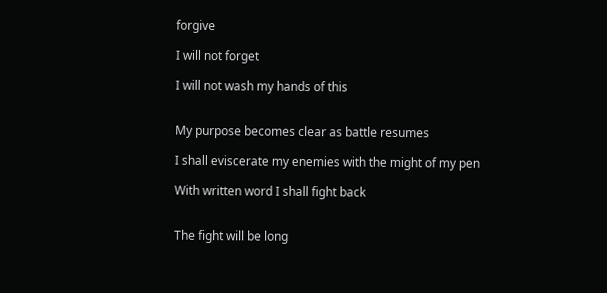forgive

I will not forget

I will not wash my hands of this


My purpose becomes clear as battle resumes

I shall eviscerate my enemies with the might of my pen

With written word I shall fight back


The fight will be long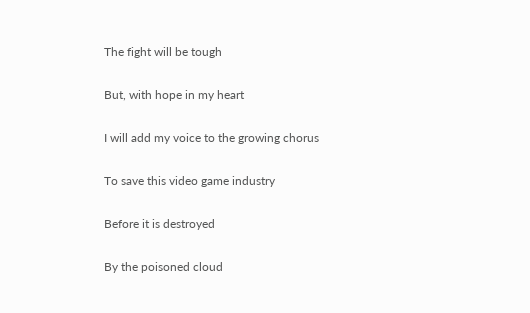The fight will be tough

But, with hope in my heart

I will add my voice to the growing chorus

To save this video game industry

Before it is destroyed

By the poisoned cloud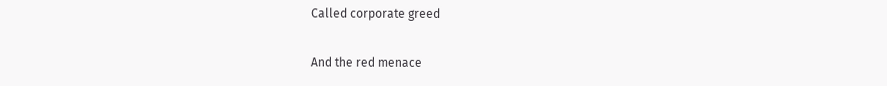Called corporate greed

And the red menace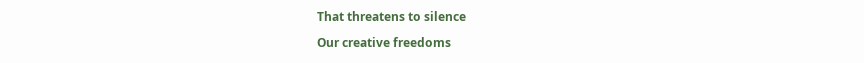That threatens to silence

Our creative freedoms